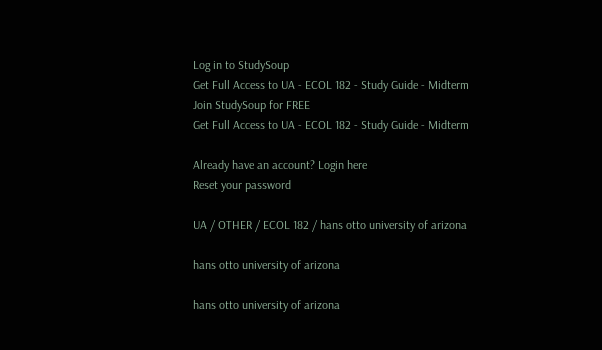Log in to StudySoup
Get Full Access to UA - ECOL 182 - Study Guide - Midterm
Join StudySoup for FREE
Get Full Access to UA - ECOL 182 - Study Guide - Midterm

Already have an account? Login here
Reset your password

UA / OTHER / ECOL 182 / hans otto university of arizona

hans otto university of arizona

hans otto university of arizona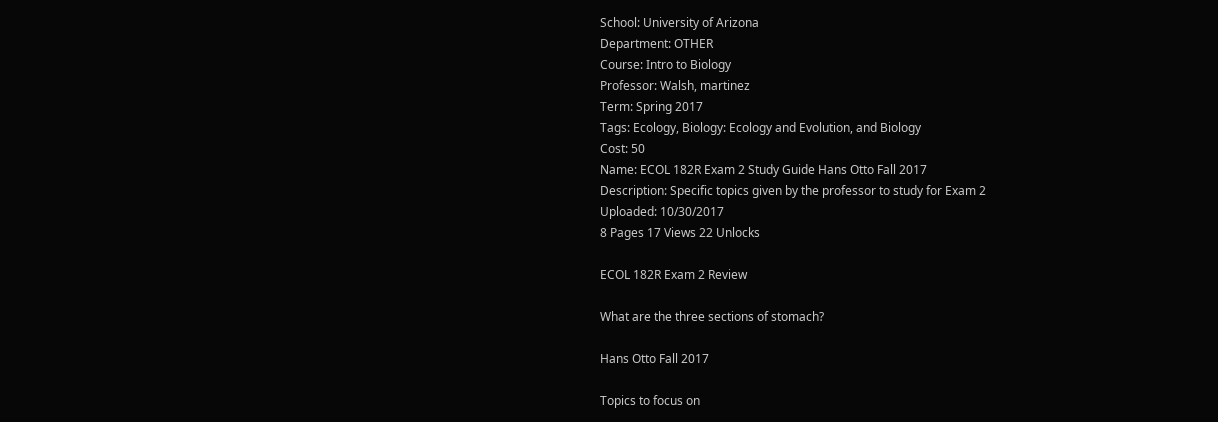School: University of Arizona
Department: OTHER
Course: Intro to Biology
Professor: Walsh, martinez
Term: Spring 2017
Tags: Ecology, Biology: Ecology and Evolution, and Biology
Cost: 50
Name: ECOL 182R Exam 2 Study Guide Hans Otto Fall 2017
Description: Specific topics given by the professor to study for Exam 2
Uploaded: 10/30/2017
8 Pages 17 Views 22 Unlocks

ECOL 182R Exam 2 Review

What are the three sections of stomach?

Hans Otto Fall 2017

Topics to focus on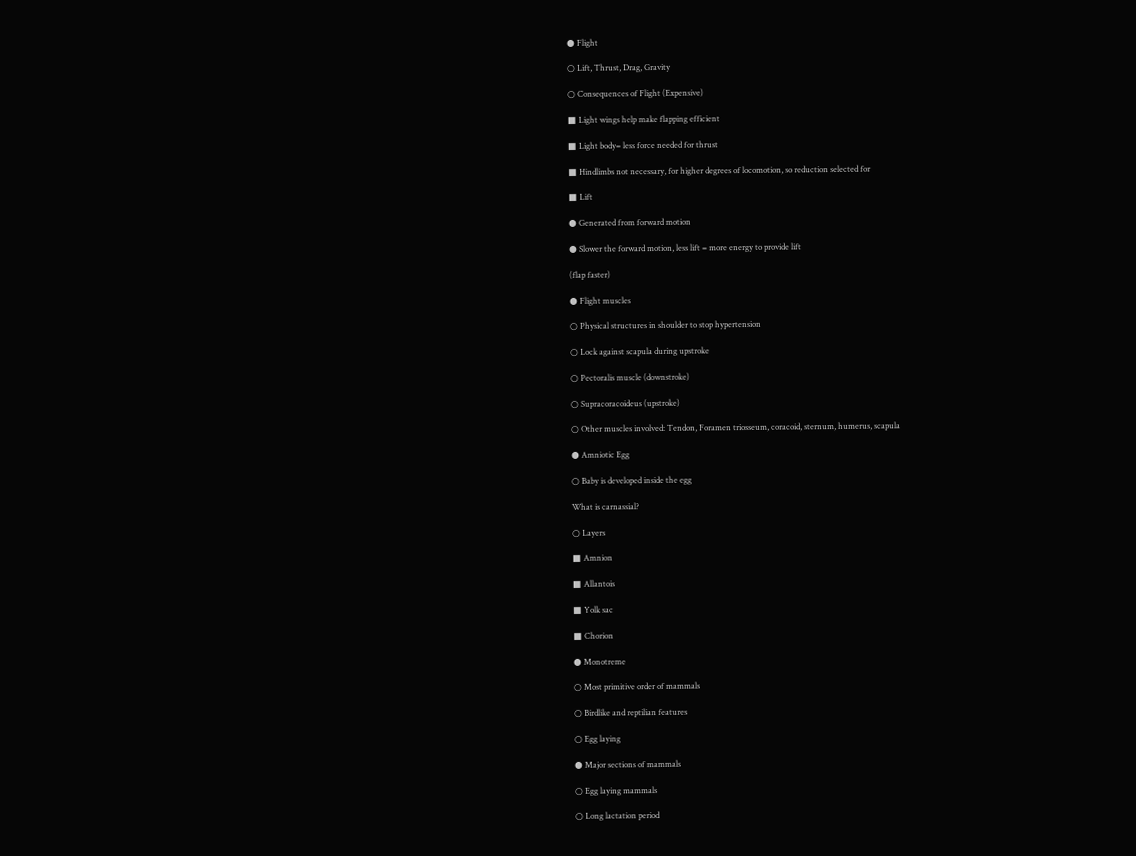● Flight

○ Lift, Thrust, Drag, Gravity

○ Consequences of Flight (Expensive)

■ Light wings help make flapping efficient

■ Light body= less force needed for thrust

■ Hindlimbs not necessary, for higher degrees of locomotion, so reduction selected for

■ Lift

● Generated from forward motion

● Slower the forward motion, less lift = more energy to provide lift

(flap faster)

● Flight muscles

○ Physical structures in shoulder to stop hypertension

○ Lock against scapula during upstroke

○ Pectoralis muscle (downstroke)

○ Supracoracoideus (upstroke)

○ Other muscles involved: Tendon, Foramen triosseum, coracoid, sternum, humerus, scapula

● Amniotic Egg

○ Baby is developed inside the egg

What is carnassial?

○ Layers

■ Amnion

■ Allantois

■ Yolk sac

■ Chorion

● Monotreme

○ Most primitive order of mammals

○ Birdlike and reptilian features

○ Egg laying

● Major sections of mammals

○ Egg laying mammals

○ Long lactation period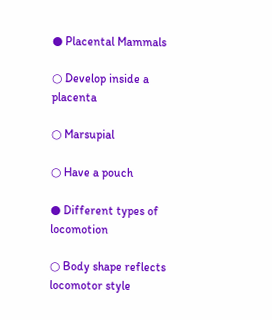● Placental Mammals

○ Develop inside a placenta

○ Marsupial

○ Have a pouch

● Different types of locomotion

○ Body shape reflects locomotor style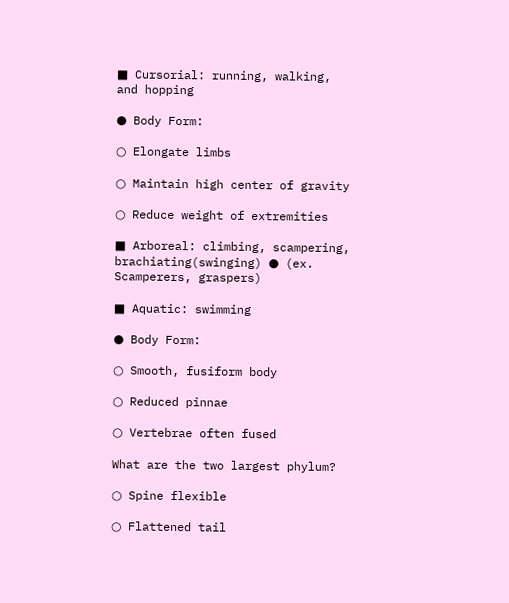■ Cursorial: running, walking, and hopping

● Body Form:

○ Elongate limbs

○ Maintain high center of gravity

○ Reduce weight of extremities

■ Arboreal: climbing, scampering, brachiating(swinging) ● (ex. Scamperers, graspers)

■ Aquatic: swimming

● Body Form:

○ Smooth, fusiform body

○ Reduced pinnae

○ Vertebrae often fused

What are the two largest phylum?

○ Spine flexible

○ Flattened tail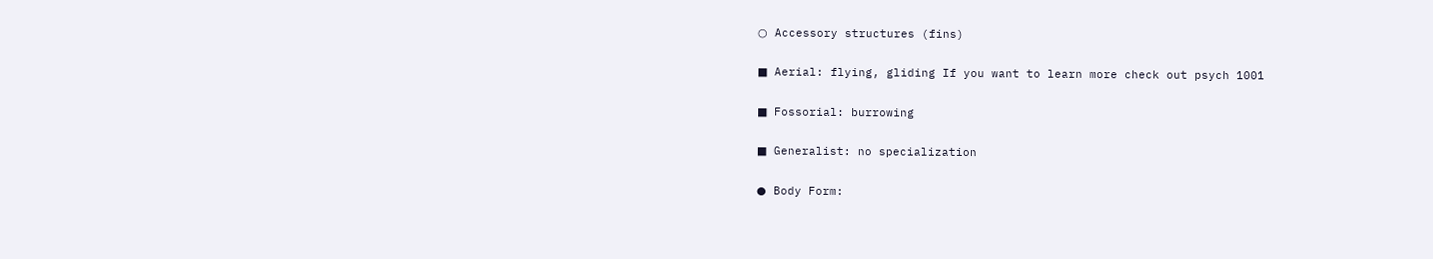○ Accessory structures (fins)

■ Aerial: flying, gliding If you want to learn more check out psych 1001

■ Fossorial: burrowing

■ Generalist: no specialization

● Body Form: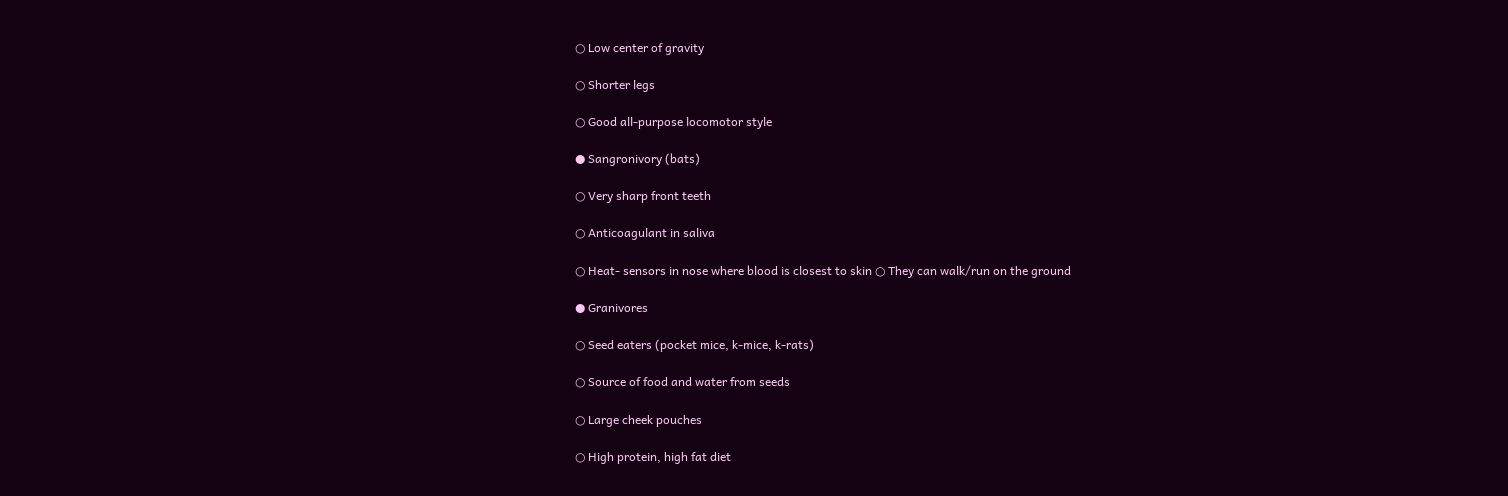○ Low center of gravity

○ Shorter legs

○ Good all-purpose locomotor style

● Sangronivory (bats)

○ Very sharp front teeth

○ Anticoagulant in saliva

○ Heat- sensors in nose where blood is closest to skin ○ They can walk/run on the ground

● Granivores

○ Seed eaters (pocket mice, k-mice, k-rats)

○ Source of food and water from seeds

○ Large cheek pouches

○ High protein, high fat diet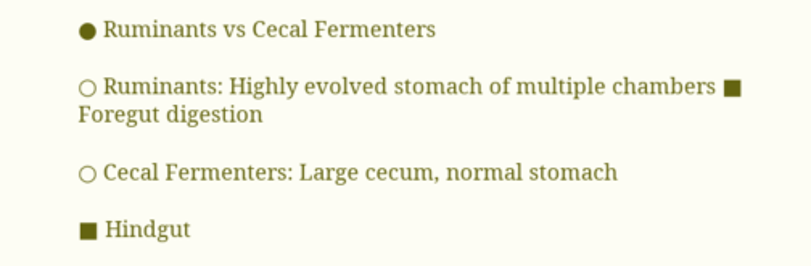● Ruminants vs Cecal Fermenters

○ Ruminants: Highly evolved stomach of multiple chambers ■ Foregut digestion

○ Cecal Fermenters: Large cecum, normal stomach

■ Hindgut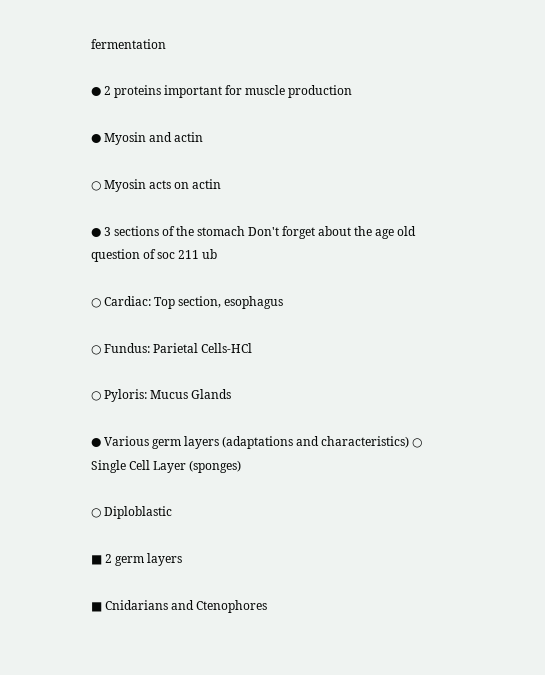fermentation

● 2 proteins important for muscle production

● Myosin and actin

○ Myosin acts on actin

● 3 sections of the stomach Don't forget about the age old question of soc 211 ub

○ Cardiac: Top section, esophagus

○ Fundus: Parietal Cells-HCl

○ Pyloris: Mucus Glands

● Various germ layers (adaptations and characteristics) ○ Single Cell Layer (sponges)

○ Diploblastic

■ 2 germ layers

■ Cnidarians and Ctenophores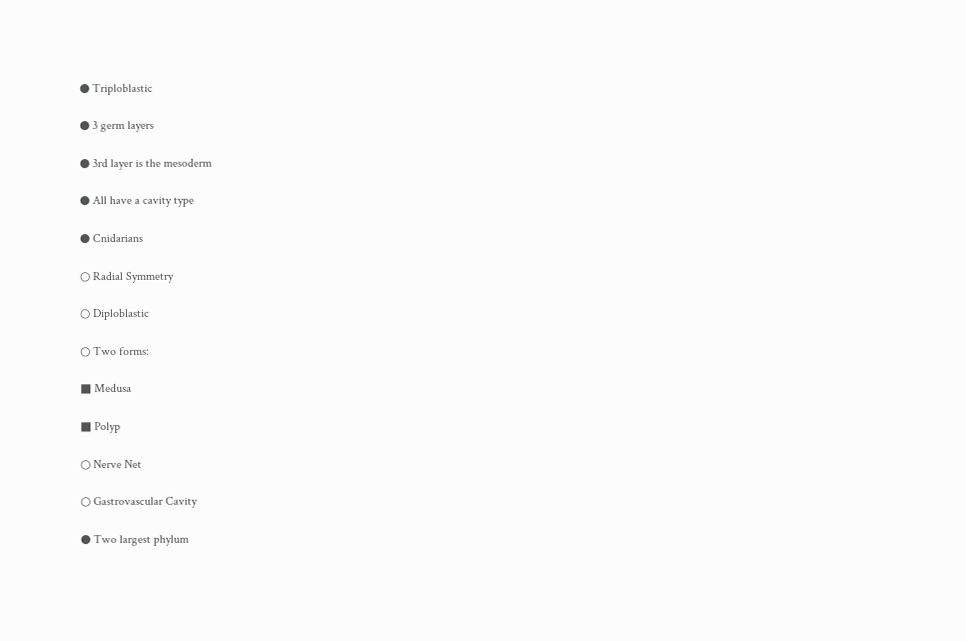● Triploblastic

● 3 germ layers

● 3rd layer is the mesoderm

● All have a cavity type

● Cnidarians

○ Radial Symmetry

○ Diploblastic

○ Two forms:

■ Medusa

■ Polyp

○ Nerve Net

○ Gastrovascular Cavity

● Two largest phylum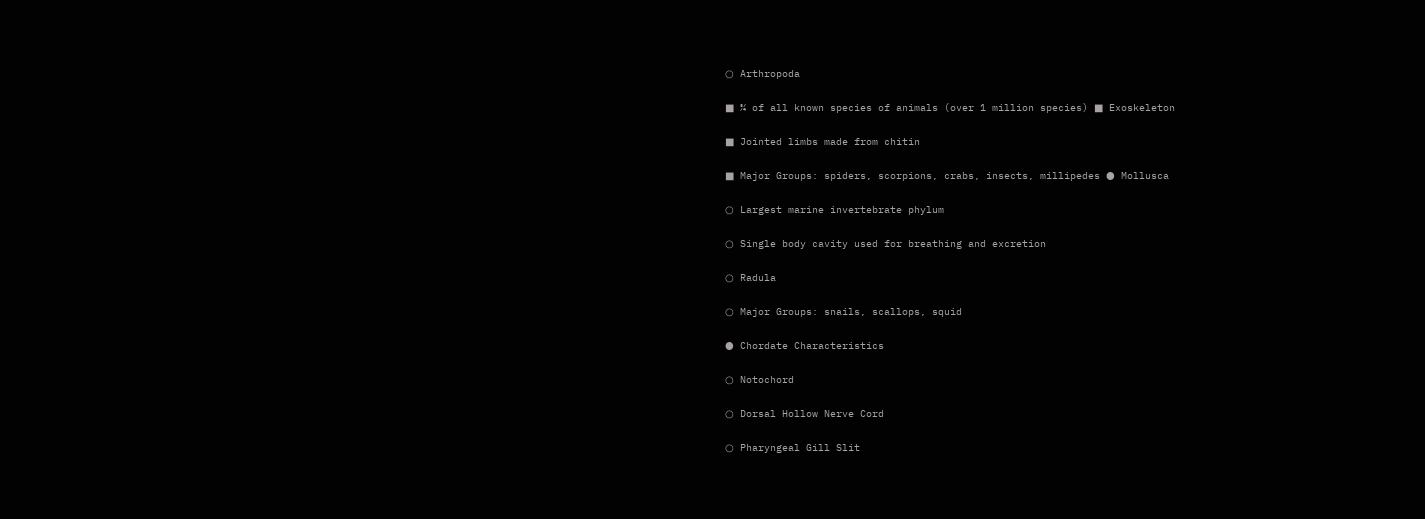○ Arthropoda

■ ¾ of all known species of animals (over 1 million species) ■ Exoskeleton

■ Jointed limbs made from chitin

■ Major Groups: spiders, scorpions, crabs, insects, millipedes ● Mollusca

○ Largest marine invertebrate phylum

○ Single body cavity used for breathing and excretion

○ Radula

○ Major Groups: snails, scallops, squid

● Chordate Characteristics

○ Notochord

○ Dorsal Hollow Nerve Cord

○ Pharyngeal Gill Slit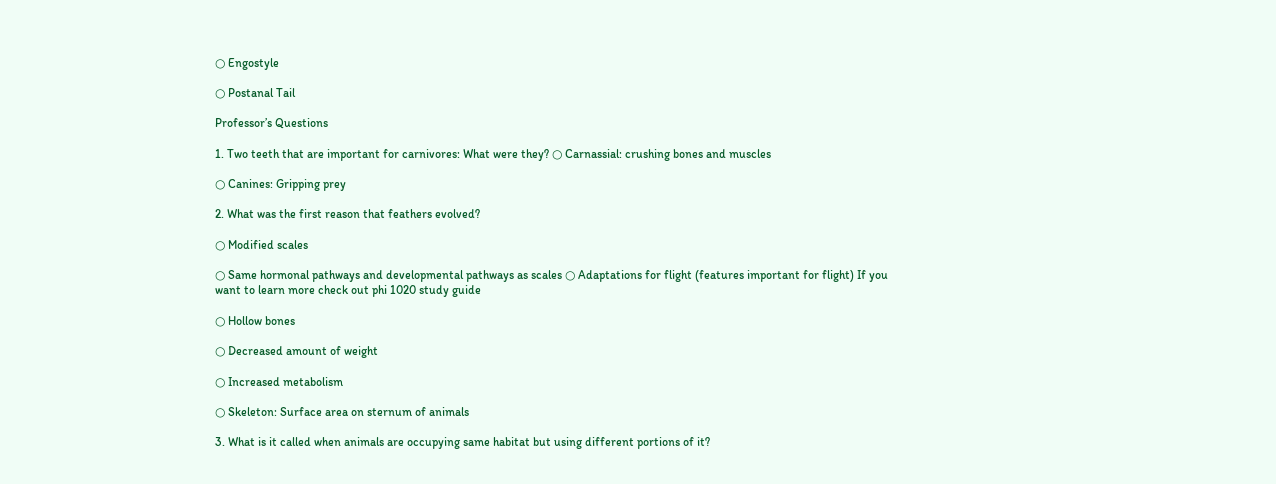○ Engostyle

○ Postanal Tail

Professor’s Questions

1. Two teeth that are important for carnivores: What were they? ○ Carnassial: crushing bones and muscles

○ Canines: Gripping prey

2. What was the first reason that feathers evolved?

○ Modified scales

○ Same hormonal pathways and developmental pathways as scales ○ Adaptations for flight (features important for flight) If you want to learn more check out phi 1020 study guide

○ Hollow bones

○ Decreased amount of weight

○ Increased metabolism

○ Skeleton: Surface area on sternum of animals

3. What is it called when animals are occupying same habitat but using different portions of it?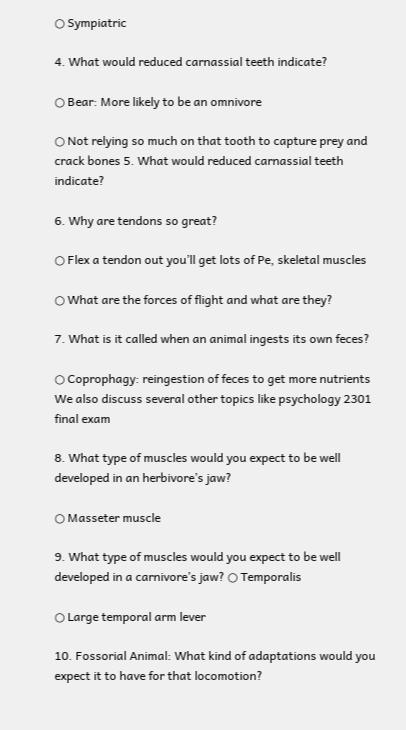○ Sympiatric

4. What would reduced carnassial teeth indicate?

○ Bear: More likely to be an omnivore

○ Not relying so much on that tooth to capture prey and crack bones 5. What would reduced carnassial teeth indicate?

6. Why are tendons so great?

○ Flex a tendon out you’ll get lots of Pe, skeletal muscles

○ What are the forces of flight and what are they?

7. What is it called when an animal ingests its own feces?

○ Coprophagy: reingestion of feces to get more nutrients We also discuss several other topics like psychology 2301 final exam

8. What type of muscles would you expect to be well developed in an herbivore’s jaw?

○ Masseter muscle

9. What type of muscles would you expect to be well developed in a carnivore’s jaw? ○ Temporalis

○ Large temporal arm lever

10. Fossorial Animal: What kind of adaptations would you expect it to have for that locomotion?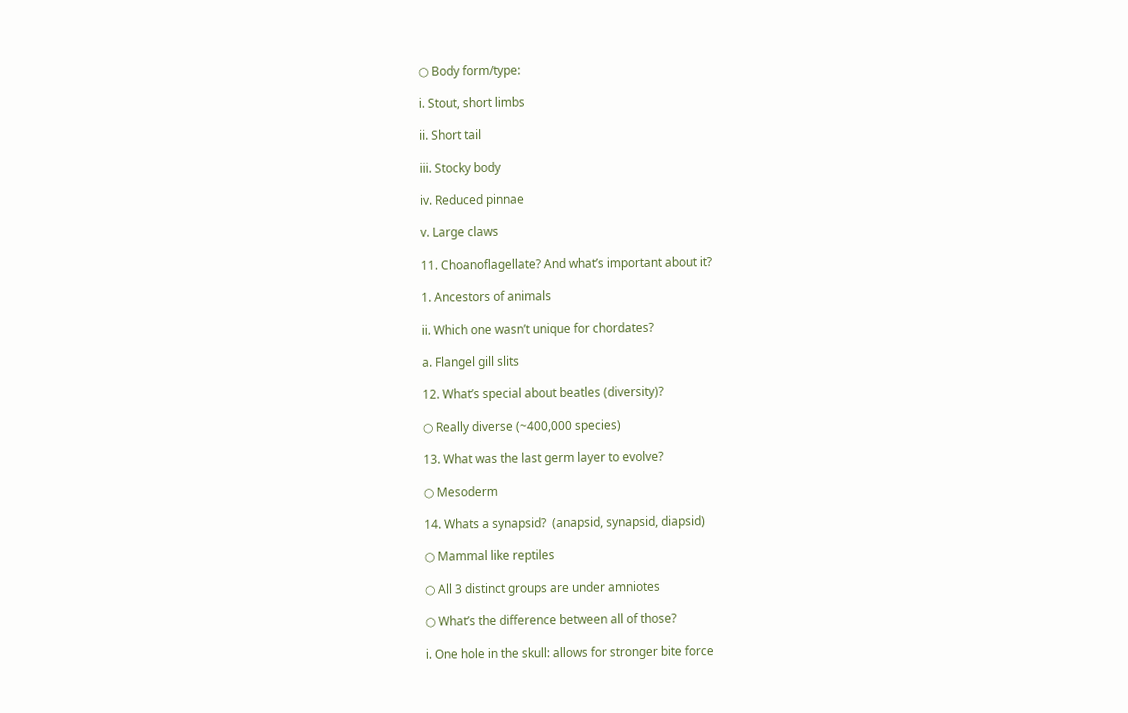○ Body form/type:

i. Stout, short limbs

ii. Short tail

iii. Stocky body

iv. Reduced pinnae

v. Large claws

11. Choanoflagellate? And what’s important about it?

1. Ancestors of animals

ii. Which one wasn’t unique for chordates?

a. Flangel gill slits

12. What’s special about beatles (diversity)?

○ Really diverse (~400,000 species)

13. What was the last germ layer to evolve?

○ Mesoderm

14. Whats a synapsid?  (anapsid, synapsid, diapsid)

○ Mammal like reptiles

○ All 3 distinct groups are under amniotes

○ What’s the difference between all of those?

i. One hole in the skull: allows for stronger bite force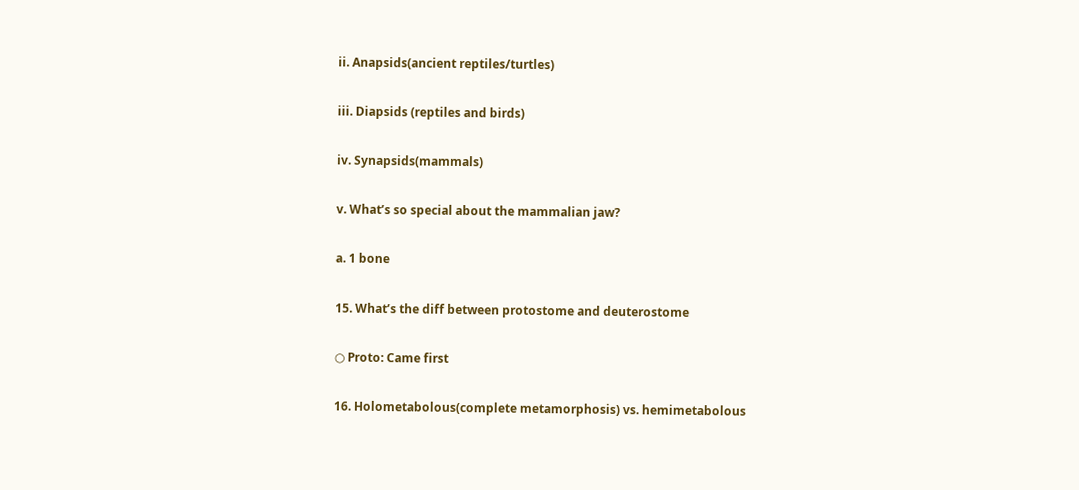ii. Anapsids(ancient reptiles/turtles)

iii. Diapsids (reptiles and birds)

iv. Synapsids(mammals)

v. What’s so special about the mammalian jaw?

a. 1 bone

15. What’s the diff between protostome and deuterostome

○ Proto: Came first

16. Holometabolous(complete metamorphosis) vs. hemimetabolous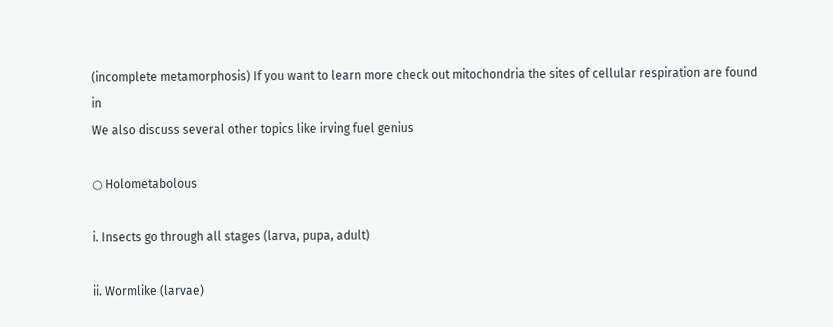(incomplete metamorphosis) If you want to learn more check out mitochondria the sites of cellular respiration are found in
We also discuss several other topics like irving fuel genius

○ Holometabolous

i. Insects go through all stages (larva, pupa, adult)

ii. Wormlike (larvae)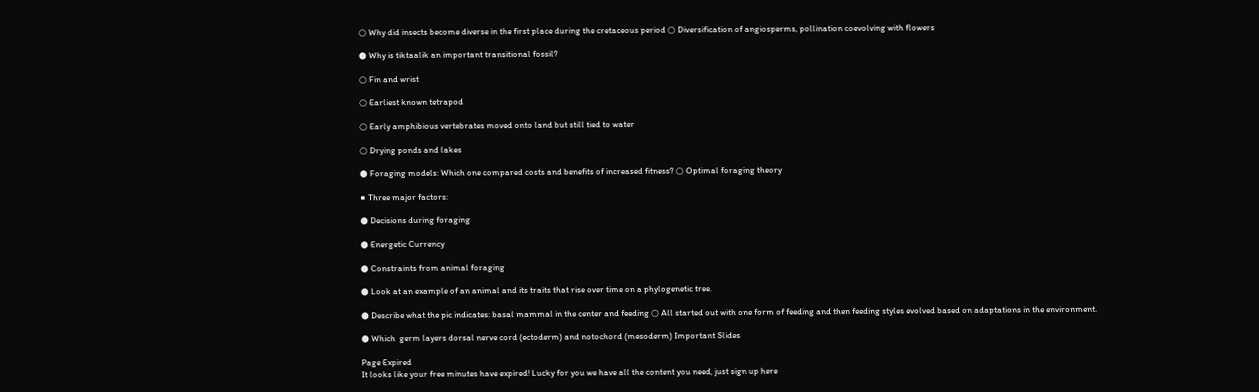○ Why did insects become diverse in the first place during the cretaceous period ○ Diversification of angiosperms, pollination coevolving with flowers

● Why is tiktaalik an important transitional fossil?

○ Fin and wrist

○ Earliest known tetrapod

○ Early amphibious vertebrates moved onto land but still tied to water

○ Drying ponds and lakes

● Foraging models: Which one compared costs and benefits of increased fitness? ○ Optimal foraging theory

■ Three major factors:

● Decisions during foraging

● Energetic Currency

● Constraints from animal foraging

● Look at an example of an animal and its traits that rise over time on a phylogenetic tree.

● Describe what the pic indicates: basal mammal in the center and feeding ○ All started out with one form of feeding and then feeding styles evolved based on adaptations in the environment.

● Which  germ layers dorsal nerve cord (ectoderm) and notochord (mesoderm) Important Slides

Page Expired
It looks like your free minutes have expired! Lucky for you we have all the content you need, just sign up here